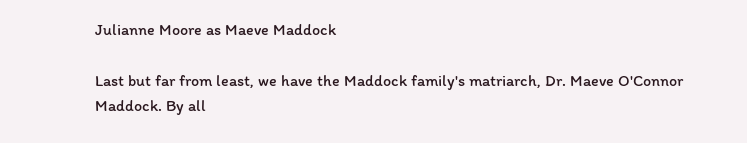Julianne Moore as Maeve Maddock

Last but far from least, we have the Maddock family's matriarch, Dr. Maeve O'Connor Maddock. By all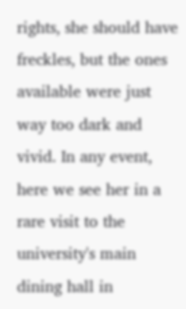rights, she should have freckles, but the ones available were just way too dark and vivid. In any event, here we see her in a rare visit to the university's main dining hall in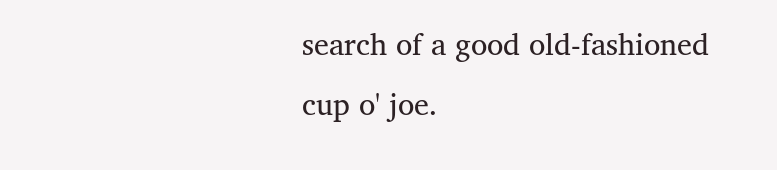search of a good old-fashioned cup o' joe.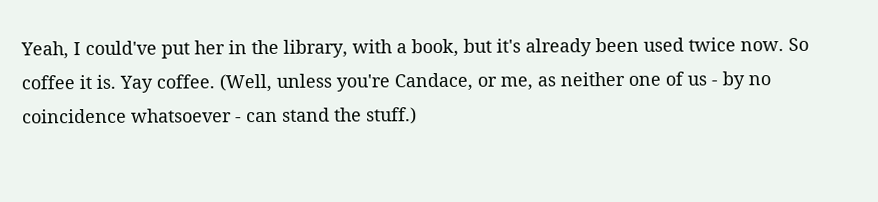Yeah, I could've put her in the library, with a book, but it's already been used twice now. So coffee it is. Yay coffee. (Well, unless you're Candace, or me, as neither one of us - by no coincidence whatsoever - can stand the stuff.)